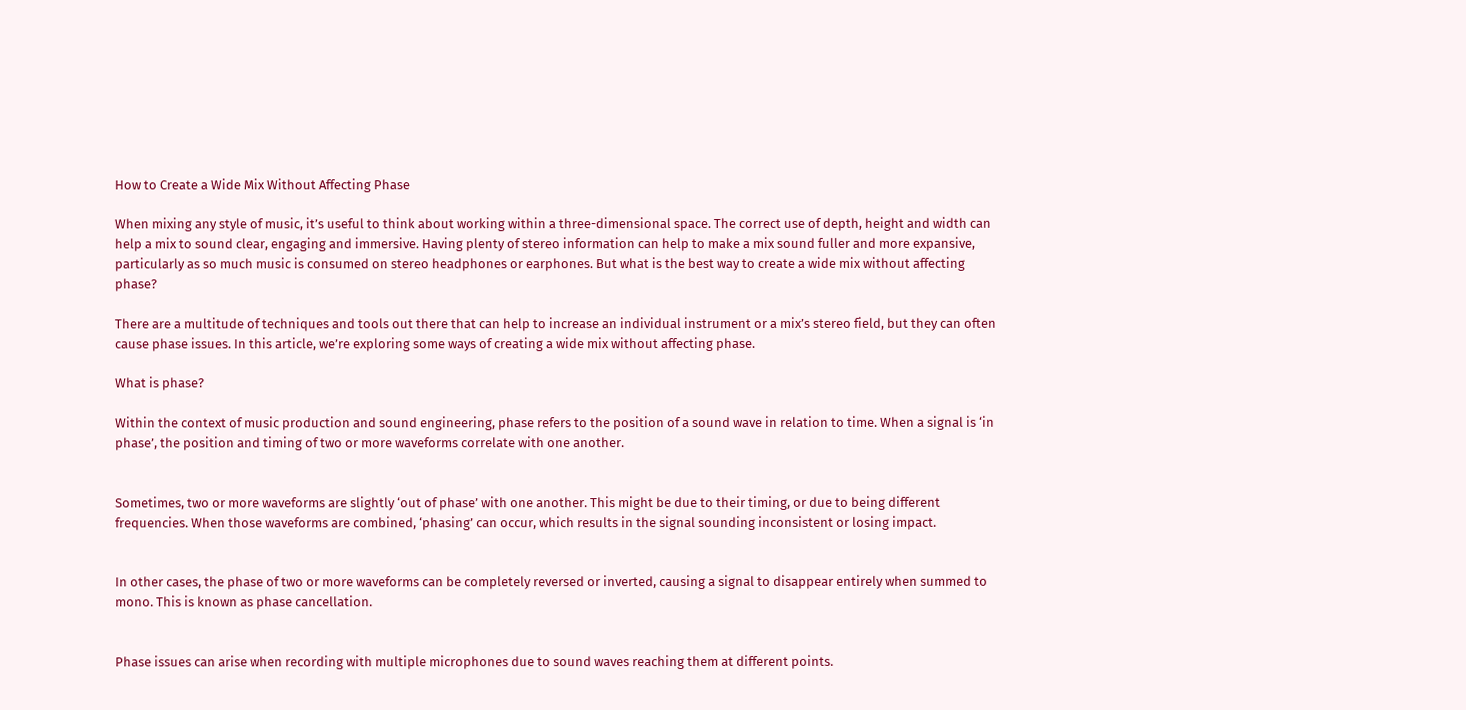How to Create a Wide Mix Without Affecting Phase

When mixing any style of music, it’s useful to think about working within a three-dimensional space. The correct use of depth, height and width can help a mix to sound clear, engaging and immersive. Having plenty of stereo information can help to make a mix sound fuller and more expansive, particularly as so much music is consumed on stereo headphones or earphones. But what is the best way to create a wide mix without affecting phase?

There are a multitude of techniques and tools out there that can help to increase an individual instrument or a mix’s stereo field, but they can often cause phase issues. In this article, we’re exploring some ways of creating a wide mix without affecting phase.

What is phase?

Within the context of music production and sound engineering, phase refers to the position of a sound wave in relation to time. When a signal is ‘in phase’, the position and timing of two or more waveforms correlate with one another.


Sometimes, two or more waveforms are slightly ‘out of phase’ with one another. This might be due to their timing, or due to being different frequencies. When those waveforms are combined, ‘phasing’ can occur, which results in the signal sounding inconsistent or losing impact.


In other cases, the phase of two or more waveforms can be completely reversed or inverted, causing a signal to disappear entirely when summed to mono. This is known as phase cancellation.


Phase issues can arise when recording with multiple microphones due to sound waves reaching them at different points.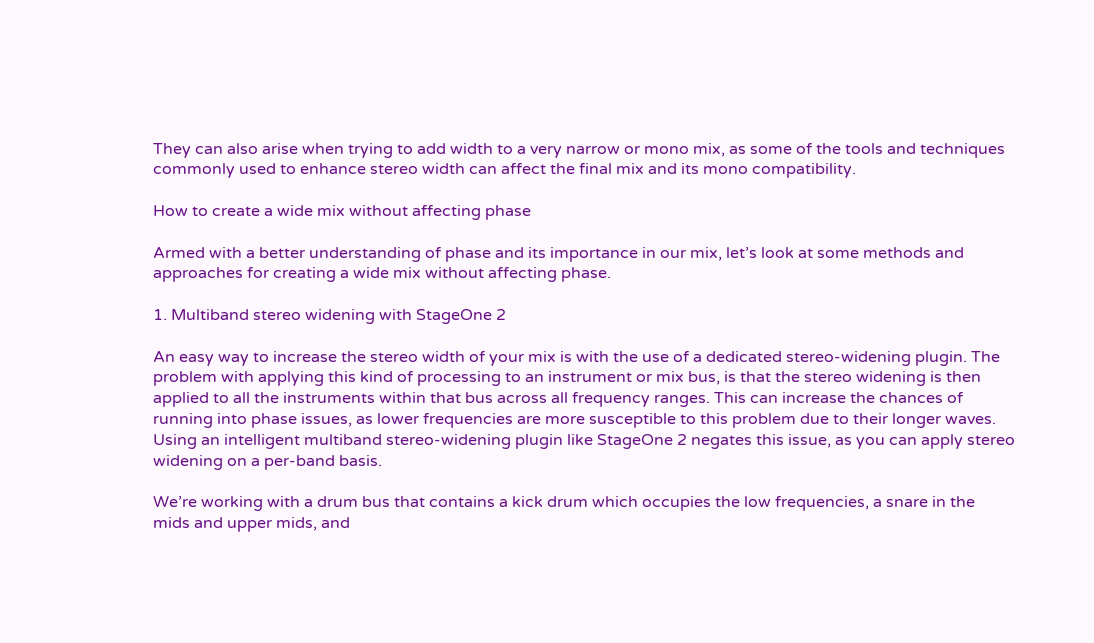They can also arise when trying to add width to a very narrow or mono mix, as some of the tools and techniques commonly used to enhance stereo width can affect the final mix and its mono compatibility.

How to create a wide mix without affecting phase

Armed with a better understanding of phase and its importance in our mix, let’s look at some methods and approaches for creating a wide mix without affecting phase.

1. Multiband stereo widening with StageOne 2

An easy way to increase the stereo width of your mix is with the use of a dedicated stereo-widening plugin. The problem with applying this kind of processing to an instrument or mix bus, is that the stereo widening is then applied to all the instruments within that bus across all frequency ranges. This can increase the chances of running into phase issues, as lower frequencies are more susceptible to this problem due to their longer waves. Using an intelligent multiband stereo-widening plugin like StageOne 2 negates this issue, as you can apply stereo widening on a per-band basis.

We’re working with a drum bus that contains a kick drum which occupies the low frequencies, a snare in the mids and upper mids, and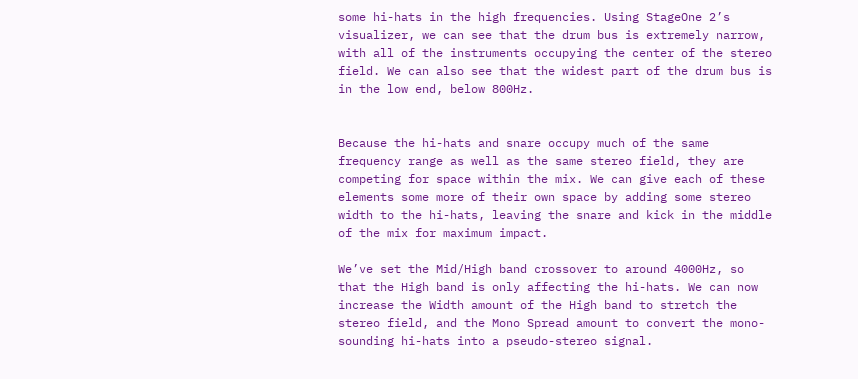some hi-hats in the high frequencies. Using StageOne 2’s visualizer, we can see that the drum bus is extremely narrow, with all of the instruments occupying the center of the stereo field. We can also see that the widest part of the drum bus is in the low end, below 800Hz.


Because the hi-hats and snare occupy much of the same frequency range as well as the same stereo field, they are competing for space within the mix. We can give each of these elements some more of their own space by adding some stereo width to the hi-hats, leaving the snare and kick in the middle of the mix for maximum impact.

We’ve set the Mid/High band crossover to around 4000Hz, so that the High band is only affecting the hi-hats. We can now increase the Width amount of the High band to stretch the stereo field, and the Mono Spread amount to convert the mono-sounding hi-hats into a pseudo-stereo signal.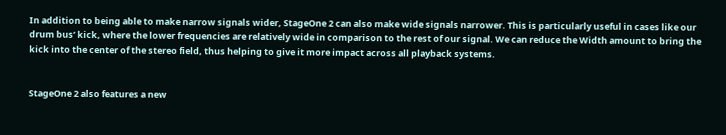In addition to being able to make narrow signals wider, StageOne 2 can also make wide signals narrower. This is particularly useful in cases like our drum bus’ kick, where the lower frequencies are relatively wide in comparison to the rest of our signal. We can reduce the Width amount to bring the kick into the center of the stereo field, thus helping to give it more impact across all playback systems.


StageOne 2 also features a new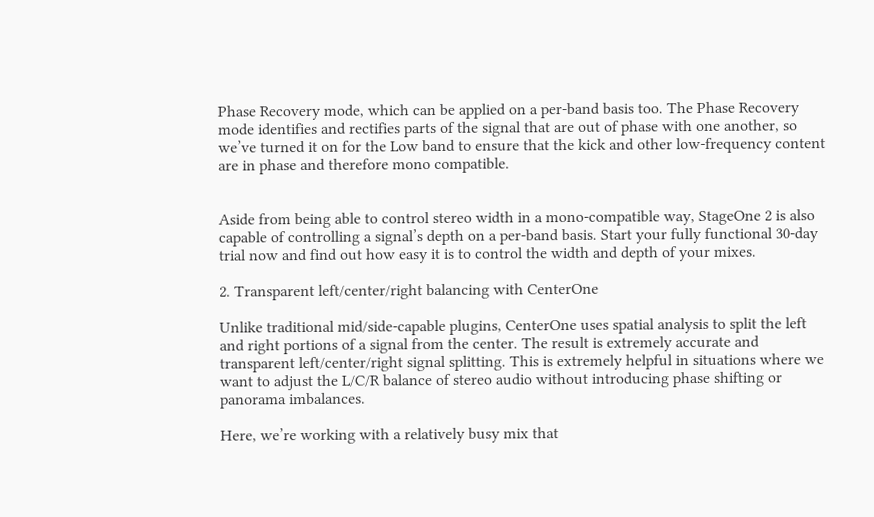Phase Recovery mode, which can be applied on a per-band basis too. The Phase Recovery mode identifies and rectifies parts of the signal that are out of phase with one another, so we’ve turned it on for the Low band to ensure that the kick and other low-frequency content are in phase and therefore mono compatible.


Aside from being able to control stereo width in a mono-compatible way, StageOne 2 is also capable of controlling a signal’s depth on a per-band basis. Start your fully functional 30-day trial now and find out how easy it is to control the width and depth of your mixes.

2. Transparent left/center/right balancing with CenterOne

Unlike traditional mid/side-capable plugins, CenterOne uses spatial analysis to split the left and right portions of a signal from the center. The result is extremely accurate and transparent left/center/right signal splitting. This is extremely helpful in situations where we want to adjust the L/C/R balance of stereo audio without introducing phase shifting or panorama imbalances.

Here, we’re working with a relatively busy mix that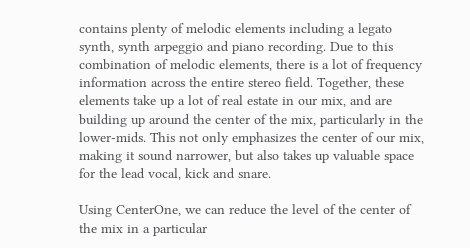contains plenty of melodic elements including a legato synth, synth arpeggio and piano recording. Due to this combination of melodic elements, there is a lot of frequency information across the entire stereo field. Together, these elements take up a lot of real estate in our mix, and are building up around the center of the mix, particularly in the lower-mids. This not only emphasizes the center of our mix, making it sound narrower, but also takes up valuable space for the lead vocal, kick and snare.

Using CenterOne, we can reduce the level of the center of the mix in a particular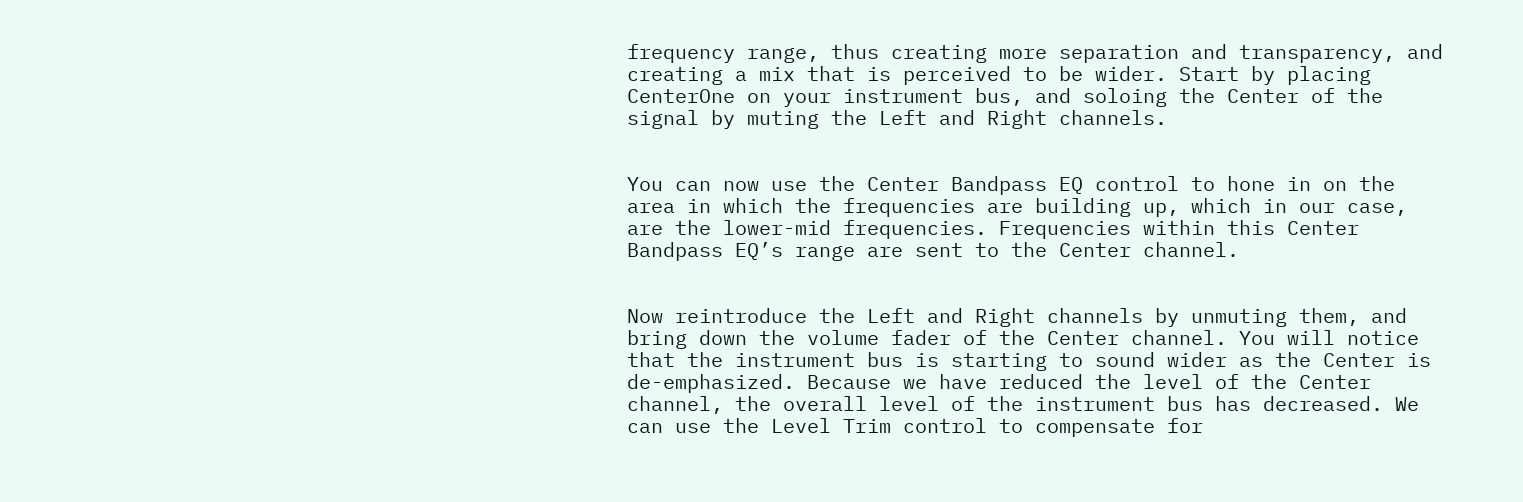frequency range, thus creating more separation and transparency, and creating a mix that is perceived to be wider. Start by placing CenterOne on your instrument bus, and soloing the Center of the signal by muting the Left and Right channels.


You can now use the Center Bandpass EQ control to hone in on the area in which the frequencies are building up, which in our case, are the lower-mid frequencies. Frequencies within this Center Bandpass EQ’s range are sent to the Center channel.


Now reintroduce the Left and Right channels by unmuting them, and bring down the volume fader of the Center channel. You will notice that the instrument bus is starting to sound wider as the Center is de-emphasized. Because we have reduced the level of the Center channel, the overall level of the instrument bus has decreased. We can use the Level Trim control to compensate for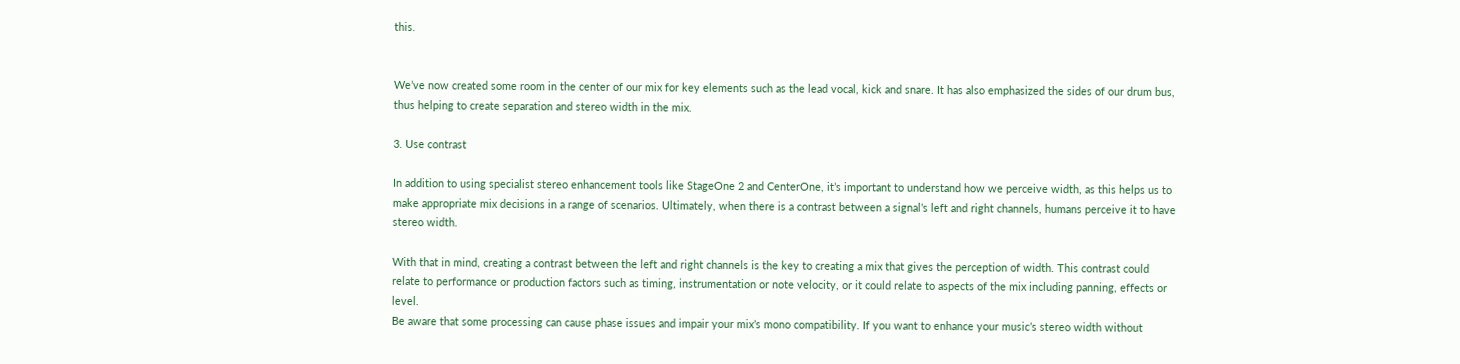this.


We’ve now created some room in the center of our mix for key elements such as the lead vocal, kick and snare. It has also emphasized the sides of our drum bus, thus helping to create separation and stereo width in the mix.

3. Use contrast

In addition to using specialist stereo enhancement tools like StageOne 2 and CenterOne, it’s important to understand how we perceive width, as this helps us to make appropriate mix decisions in a range of scenarios. Ultimately, when there is a contrast between a signal’s left and right channels, humans perceive it to have stereo width.

With that in mind, creating a contrast between the left and right channels is the key to creating a mix that gives the perception of width. This contrast could relate to performance or production factors such as timing, instrumentation or note velocity, or it could relate to aspects of the mix including panning, effects or level.
Be aware that some processing can cause phase issues and impair your mix’s mono compatibility. If you want to enhance your music’s stereo width without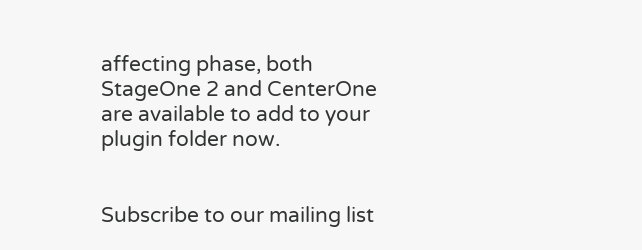affecting phase, both StageOne 2 and CenterOne are available to add to your plugin folder now.


Subscribe to our mailing list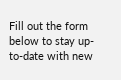Fill out the form below to stay up-to-date with new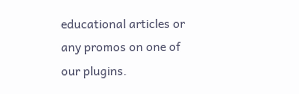educational articles or any promos on one of our plugins.